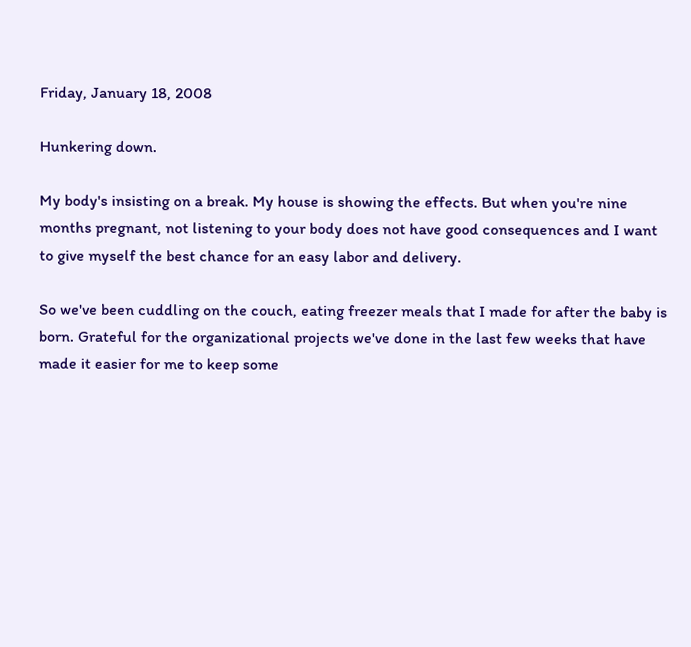Friday, January 18, 2008

Hunkering down.

My body's insisting on a break. My house is showing the effects. But when you're nine months pregnant, not listening to your body does not have good consequences and I want to give myself the best chance for an easy labor and delivery.

So we've been cuddling on the couch, eating freezer meals that I made for after the baby is born. Grateful for the organizational projects we've done in the last few weeks that have made it easier for me to keep some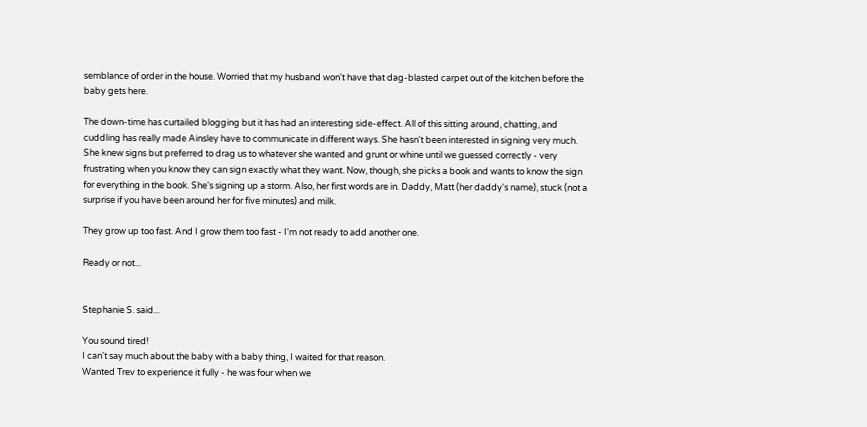semblance of order in the house. Worried that my husband won't have that dag-blasted carpet out of the kitchen before the baby gets here.

The down-time has curtailed blogging but it has had an interesting side-effect. All of this sitting around, chatting, and cuddling has really made Ainsley have to communicate in different ways. She hasn't been interested in signing very much. She knew signs but preferred to drag us to whatever she wanted and grunt or whine until we guessed correctly - very frustrating when you know they can sign exactly what they want. Now, though, she picks a book and wants to know the sign for everything in the book. She's signing up a storm. Also, her first words are in. Daddy, Matt (her daddy's name), stuck (not a surprise if you have been around her for five minutes) and milk.

They grow up too fast. And I grow them too fast - I'm not ready to add another one.

Ready or not...


Stephanie S. said...

You sound tired!
I can't say much about the baby with a baby thing, I waited for that reason.
Wanted Trev to experience it fully - he was four when we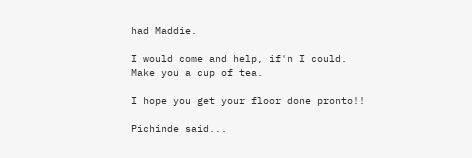had Maddie.

I would come and help, if'n I could.
Make you a cup of tea.

I hope you get your floor done pronto!!

Pichinde said...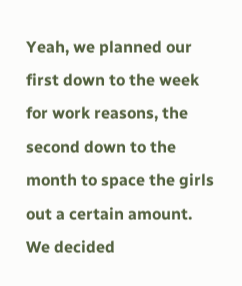Yeah, we planned our first down to the week for work reasons, the second down to the month to space the girls out a certain amount. We decided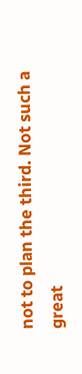not to plan the third. Not such a great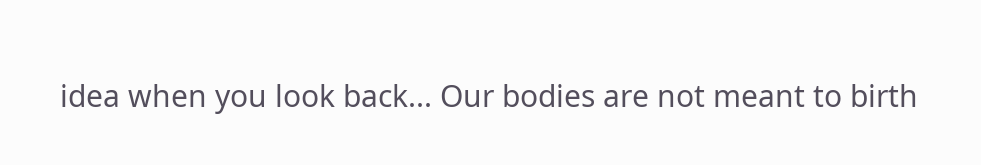idea when you look back... Our bodies are not meant to birth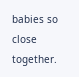babies so close together.